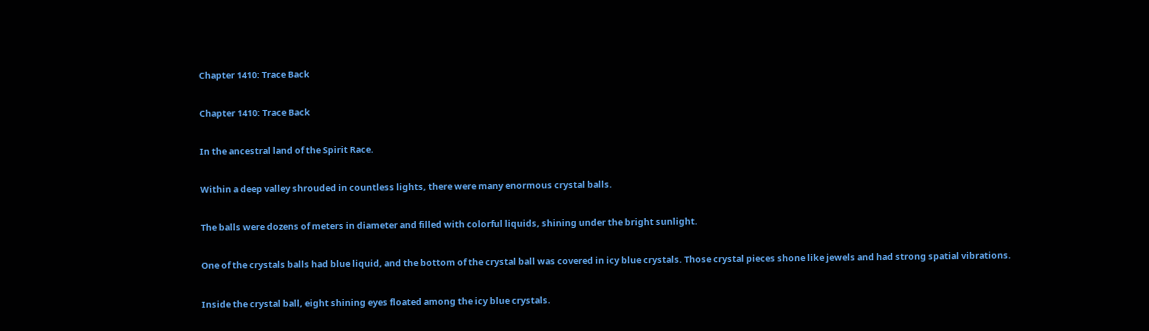Chapter 1410: Trace Back

Chapter 1410: Trace Back

In the ancestral land of the Spirit Race.

Within a deep valley shrouded in countless lights, there were many enormous crystal balls.

The balls were dozens of meters in diameter and filled with colorful liquids, shining under the bright sunlight.

One of the crystals balls had blue liquid, and the bottom of the crystal ball was covered in icy blue crystals. Those crystal pieces shone like jewels and had strong spatial vibrations.

Inside the crystal ball, eight shining eyes floated among the icy blue crystals.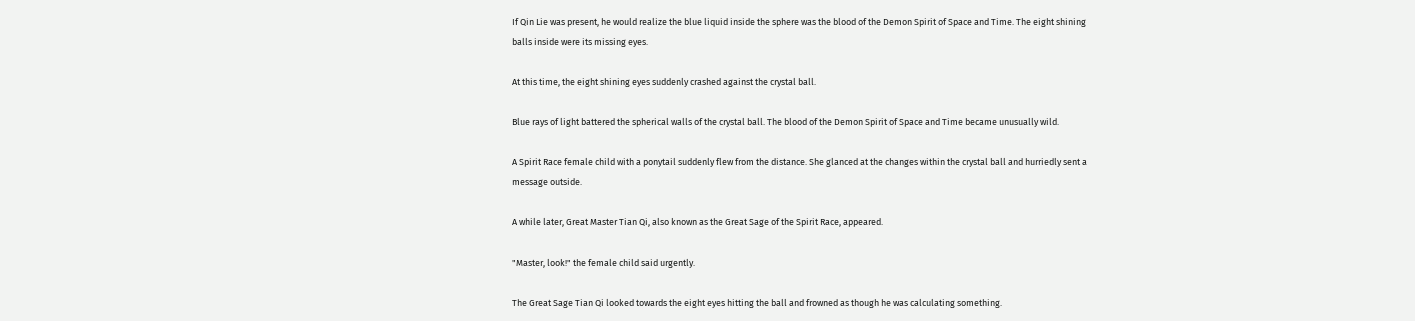If Qin Lie was present, he would realize the blue liquid inside the sphere was the blood of the Demon Spirit of Space and Time. The eight shining balls inside were its missing eyes.

At this time, the eight shining eyes suddenly crashed against the crystal ball.

Blue rays of light battered the spherical walls of the crystal ball. The blood of the Demon Spirit of Space and Time became unusually wild.

A Spirit Race female child with a ponytail suddenly flew from the distance. She glanced at the changes within the crystal ball and hurriedly sent a message outside.

A while later, Great Master Tian Qi, also known as the Great Sage of the Spirit Race, appeared.

"Master, look!" the female child said urgently.

The Great Sage Tian Qi looked towards the eight eyes hitting the ball and frowned as though he was calculating something.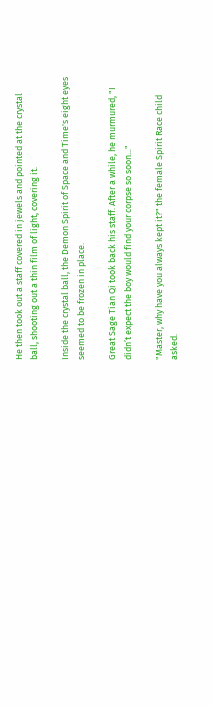He then took out a staff covered in jewels and pointed at the crystal ball, shooting out a thin film of light, covering it.

Inside the crystal ball, the Demon Spirit of Space and Time's eight eyes seemed to be frozen in place.

Great Sage Tian Qi took back his staff. After a while, he murmured, "I didn’t expect the boy would find your corpse so soon..."

"Master, why have you always kept it?" the female Spirit Race child asked.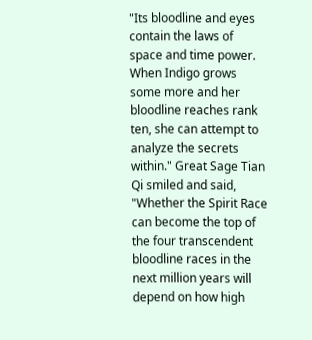"Its bloodline and eyes contain the laws of space and time power. When Indigo grows some more and her bloodline reaches rank ten, she can attempt to analyze the secrets within." Great Sage Tian Qi smiled and said, "Whether the Spirit Race can become the top of the four transcendent bloodline races in the next million years will depend on how high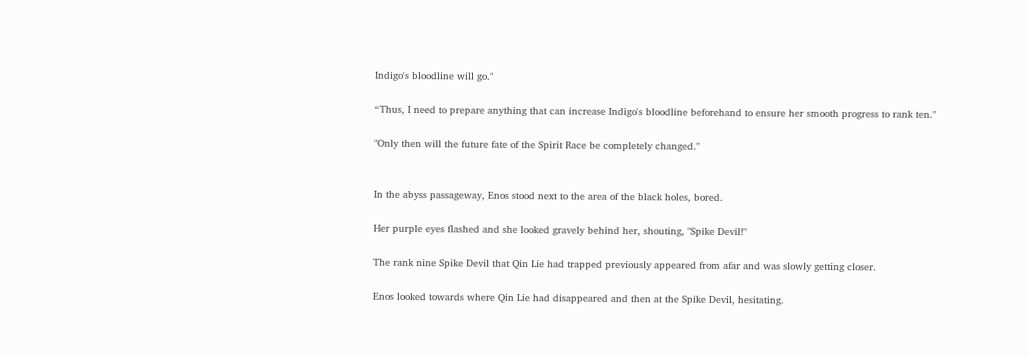Indigo's bloodline will go."

“Thus, I need to prepare anything that can increase Indigo's bloodline beforehand to ensure her smooth progress to rank ten."

"Only then will the future fate of the Spirit Race be completely changed."


In the abyss passageway, Enos stood next to the area of the black holes, bored.

Her purple eyes flashed and she looked gravely behind her, shouting, "Spike Devil!"

The rank nine Spike Devil that Qin Lie had trapped previously appeared from afar and was slowly getting closer.

Enos looked towards where Qin Lie had disappeared and then at the Spike Devil, hesitating.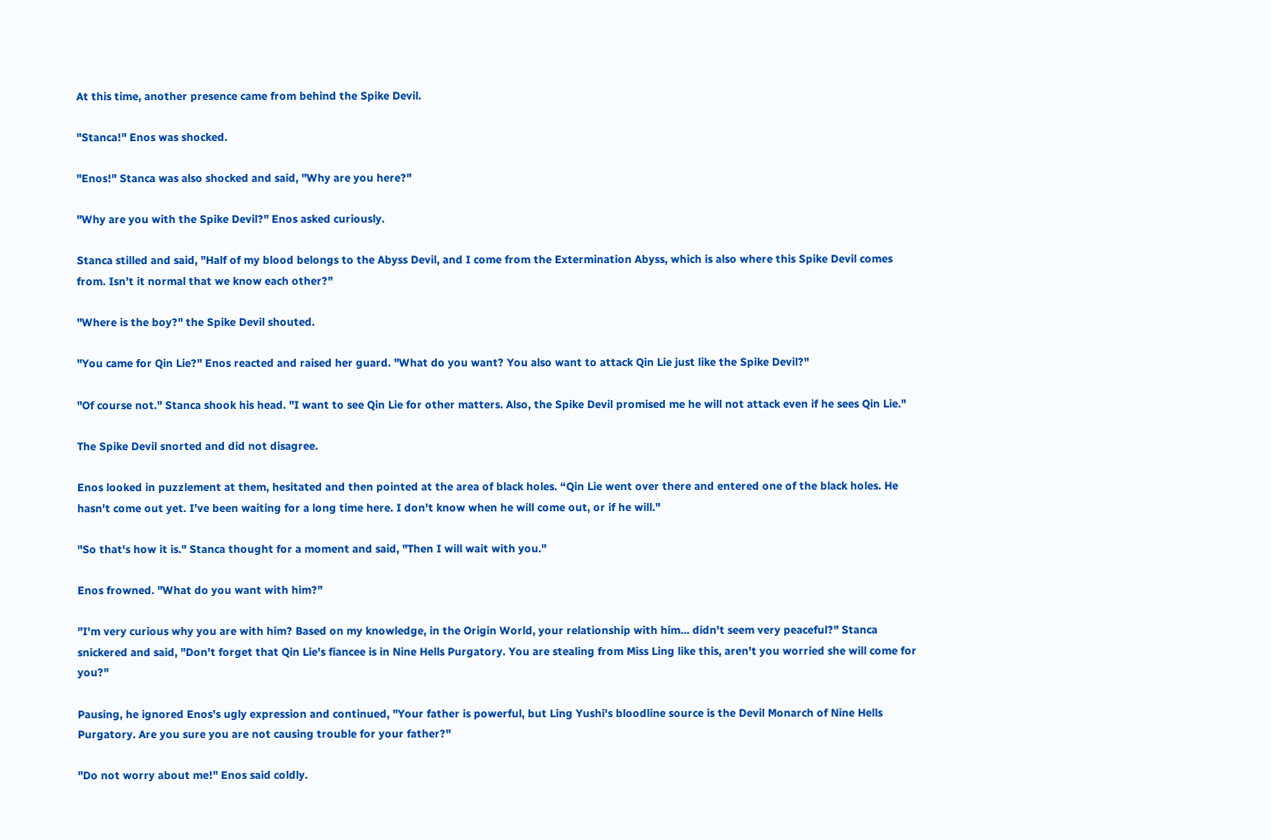At this time, another presence came from behind the Spike Devil.

"Stanca!" Enos was shocked.

"Enos!" Stanca was also shocked and said, "Why are you here?"

"Why are you with the Spike Devil?" Enos asked curiously.

Stanca stilled and said, "Half of my blood belongs to the Abyss Devil, and I come from the Extermination Abyss, which is also where this Spike Devil comes from. Isn’t it normal that we know each other?"

"Where is the boy?" the Spike Devil shouted.

"You came for Qin Lie?" Enos reacted and raised her guard. "What do you want? You also want to attack Qin Lie just like the Spike Devil?"

"Of course not." Stanca shook his head. "I want to see Qin Lie for other matters. Also, the Spike Devil promised me he will not attack even if he sees Qin Lie."

The Spike Devil snorted and did not disagree.

Enos looked in puzzlement at them, hesitated and then pointed at the area of black holes. “Qin Lie went over there and entered one of the black holes. He hasn't come out yet. I’ve been waiting for a long time here. I don't know when he will come out, or if he will."

"So that's how it is." Stanca thought for a moment and said, "Then I will wait with you."

Enos frowned. "What do you want with him?"

"I'm very curious why you are with him? Based on my knowledge, in the Origin World, your relationship with him... didn't seem very peaceful?" Stanca snickered and said, "Don't forget that Qin Lie's fiancee is in Nine Hells Purgatory. You are stealing from Miss Ling like this, aren't you worried she will come for you?"

Pausing, he ignored Enos's ugly expression and continued, "Your father is powerful, but Ling Yushi's bloodline source is the Devil Monarch of Nine Hells Purgatory. Are you sure you are not causing trouble for your father?"

"Do not worry about me!" Enos said coldly.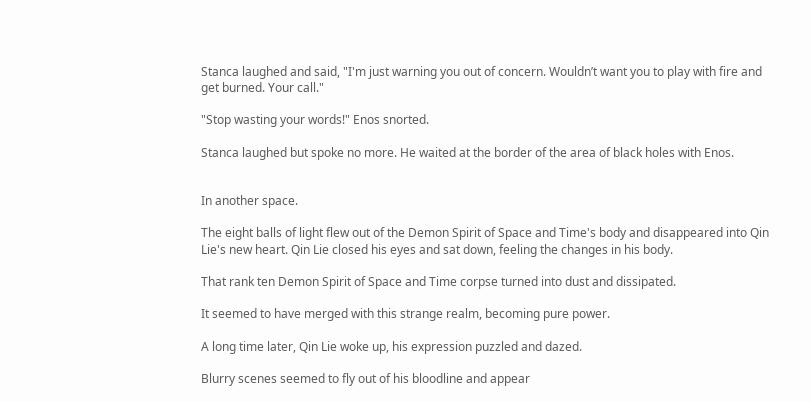Stanca laughed and said, "I'm just warning you out of concern. Wouldn’t want you to play with fire and get burned. Your call."

"Stop wasting your words!" Enos snorted.

Stanca laughed but spoke no more. He waited at the border of the area of black holes with Enos.


In another space.

The eight balls of light flew out of the Demon Spirit of Space and Time's body and disappeared into Qin Lie's new heart. Qin Lie closed his eyes and sat down, feeling the changes in his body.

That rank ten Demon Spirit of Space and Time corpse turned into dust and dissipated.

It seemed to have merged with this strange realm, becoming pure power.

A long time later, Qin Lie woke up, his expression puzzled and dazed.

Blurry scenes seemed to fly out of his bloodline and appear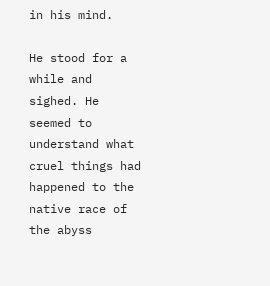in his mind.

He stood for a while and sighed. He seemed to understand what cruel things had happened to the native race of the abyss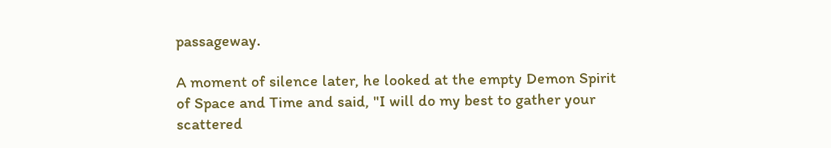passageway.

A moment of silence later, he looked at the empty Demon Spirit of Space and Time and said, "I will do my best to gather your scattered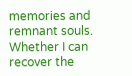memories and remnant souls. Whether I can recover the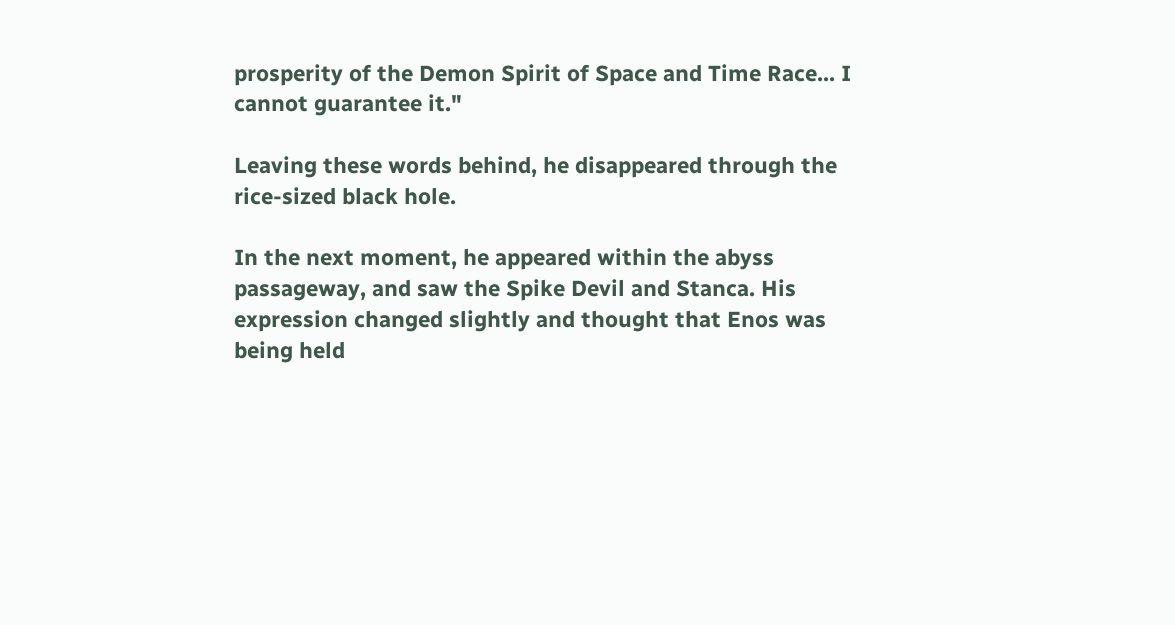prosperity of the Demon Spirit of Space and Time Race... I cannot guarantee it."

Leaving these words behind, he disappeared through the rice-sized black hole.

In the next moment, he appeared within the abyss passageway, and saw the Spike Devil and Stanca. His expression changed slightly and thought that Enos was being held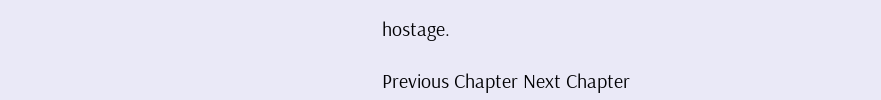hostage.

Previous Chapter Next Chapter